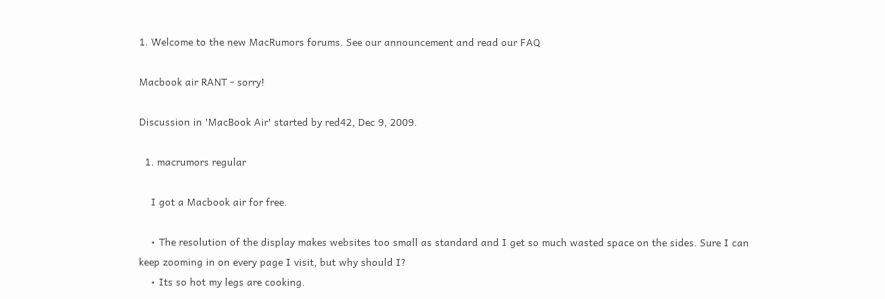1. Welcome to the new MacRumors forums. See our announcement and read our FAQ

Macbook air RANT - sorry!

Discussion in 'MacBook Air' started by red42, Dec 9, 2009.

  1. macrumors regular

    I got a Macbook air for free.

    • The resolution of the display makes websites too small as standard and I get so much wasted space on the sides. Sure I can keep zooming in on every page I visit, but why should I?
    • Its so hot my legs are cooking.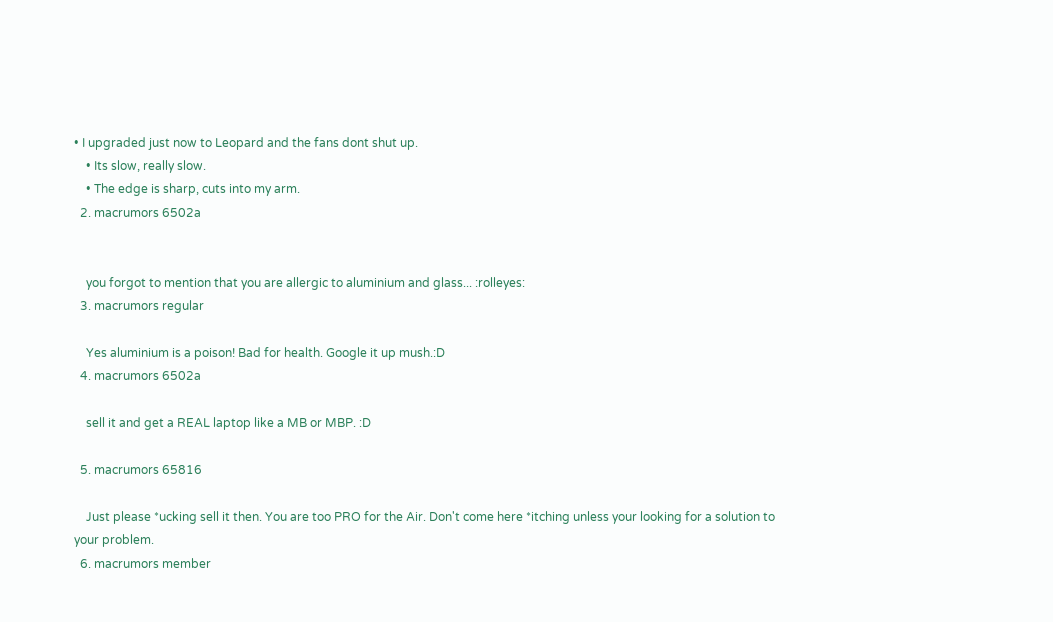• I upgraded just now to Leopard and the fans dont shut up.
    • Its slow, really slow.
    • The edge is sharp, cuts into my arm.
  2. macrumors 6502a


    you forgot to mention that you are allergic to aluminium and glass... :rolleyes:
  3. macrumors regular

    Yes aluminium is a poison! Bad for health. Google it up mush.:D
  4. macrumors 6502a

    sell it and get a REAL laptop like a MB or MBP. :D

  5. macrumors 65816

    Just please *ucking sell it then. You are too PRO for the Air. Don't come here *itching unless your looking for a solution to your problem.
  6. macrumors member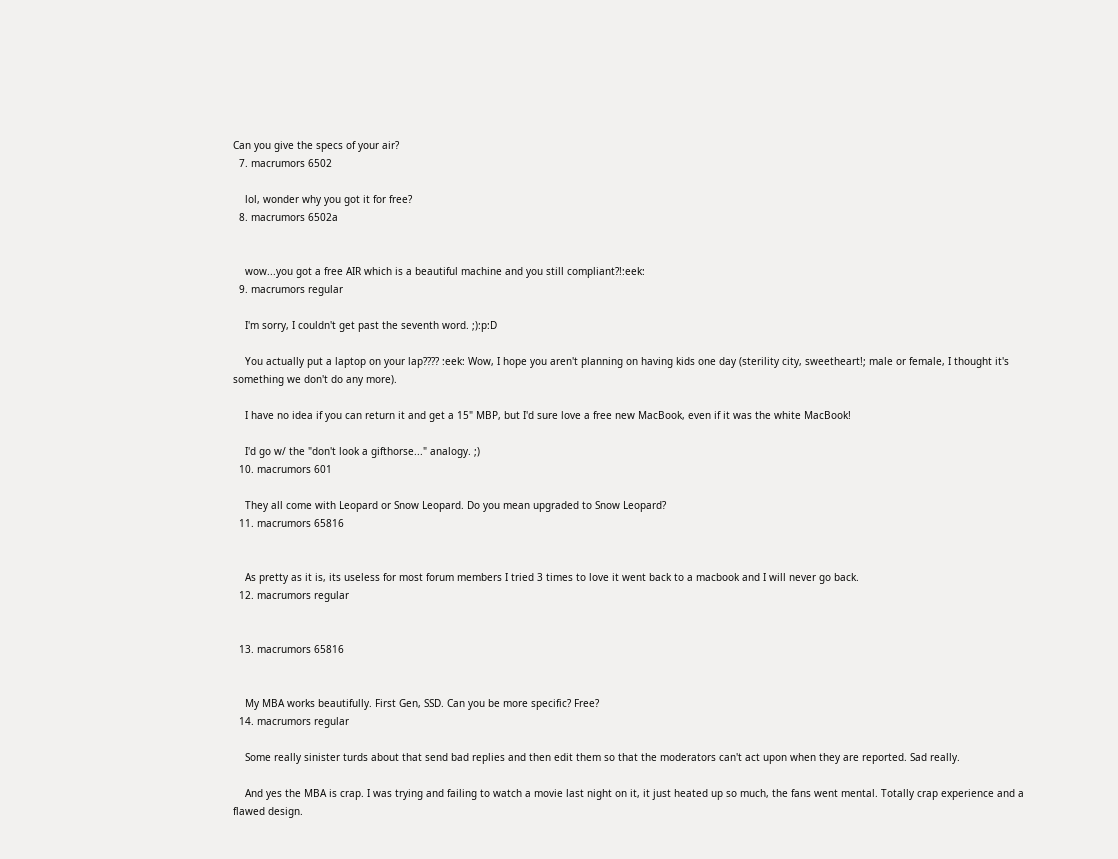Can you give the specs of your air?
  7. macrumors 6502

    lol, wonder why you got it for free?
  8. macrumors 6502a


    wow...you got a free AIR which is a beautiful machine and you still compliant?!:eek:
  9. macrumors regular

    I'm sorry, I couldn't get past the seventh word. ;):p:D

    You actually put a laptop on your lap???? :eek: Wow, I hope you aren't planning on having kids one day (sterility city, sweetheart!; male or female, I thought it's something we don't do any more).

    I have no idea if you can return it and get a 15" MBP, but I'd sure love a free new MacBook, even if it was the white MacBook!

    I'd go w/ the "don't look a gifthorse..." analogy. ;)
  10. macrumors 601

    They all come with Leopard or Snow Leopard. Do you mean upgraded to Snow Leopard?
  11. macrumors 65816


    As pretty as it is, its useless for most forum members I tried 3 times to love it went back to a macbook and I will never go back.
  12. macrumors regular


  13. macrumors 65816


    My MBA works beautifully. First Gen, SSD. Can you be more specific? Free?
  14. macrumors regular

    Some really sinister turds about that send bad replies and then edit them so that the moderators can't act upon when they are reported. Sad really.

    And yes the MBA is crap. I was trying and failing to watch a movie last night on it, it just heated up so much, the fans went mental. Totally crap experience and a flawed design.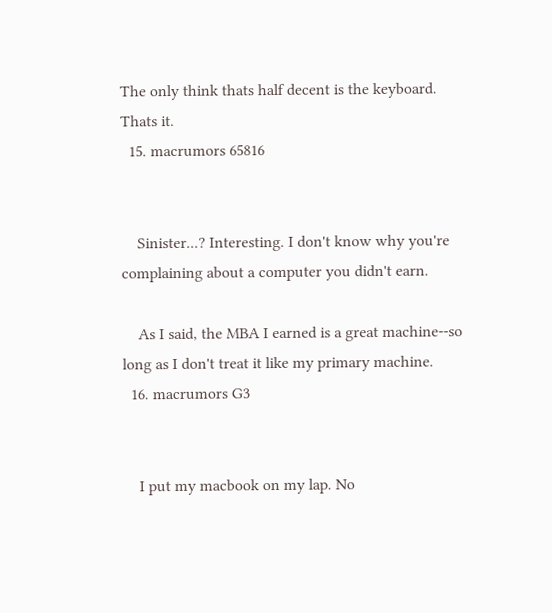The only think thats half decent is the keyboard. Thats it.
  15. macrumors 65816


    Sinister...? Interesting. I don't know why you're complaining about a computer you didn't earn.

    As I said, the MBA I earned is a great machine--so long as I don't treat it like my primary machine.
  16. macrumors G3


    I put my macbook on my lap. No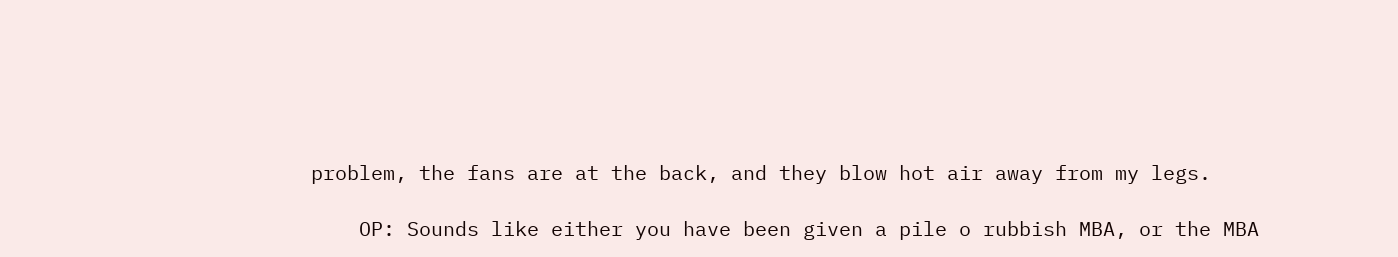problem, the fans are at the back, and they blow hot air away from my legs.

    OP: Sounds like either you have been given a pile o rubbish MBA, or the MBA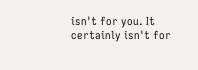isn't for you. It certainly isn't for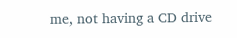me, not having a CD drive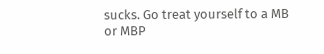sucks. Go treat yourself to a MB or MBP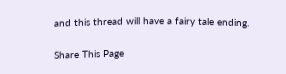and this thread will have a fairy tale ending.

Share This Page